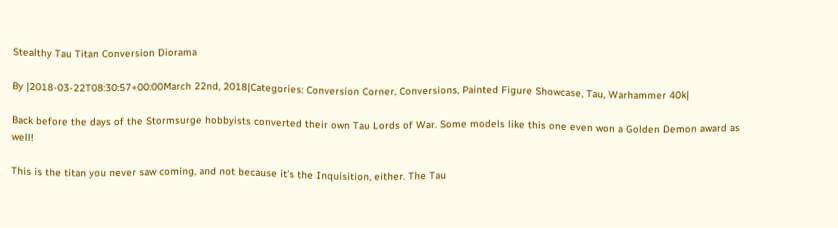Stealthy Tau Titan Conversion Diorama

By |2018-03-22T08:30:57+00:00March 22nd, 2018|Categories: Conversion Corner, Conversions, Painted Figure Showcase, Tau, Warhammer 40k|

Back before the days of the Stormsurge hobbyists converted their own Tau Lords of War. Some models like this one even won a Golden Demon award as well!

This is the titan you never saw coming, and not because it’s the Inquisition, either. The Tau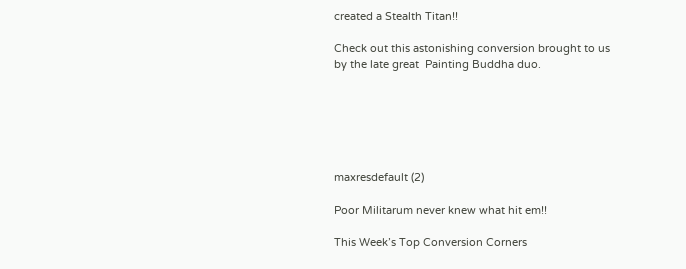created a Stealth Titan!!

Check out this astonishing conversion brought to us by the late great  Painting Buddha duo.






maxresdefault (2)

Poor Militarum never knew what hit em!!

This Week’s Top Conversion Corners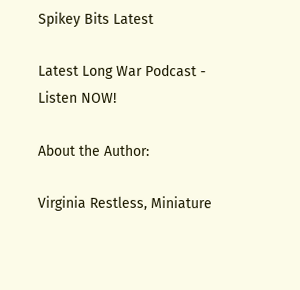Spikey Bits Latest

Latest Long War Podcast - Listen NOW!

About the Author:

Virginia Restless, Miniature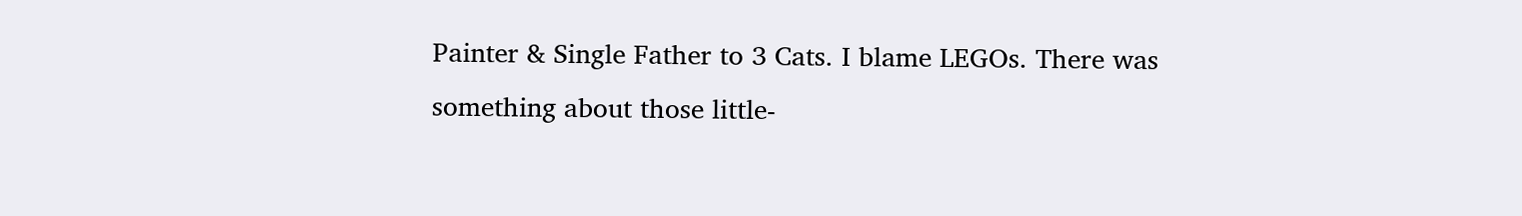Painter & Single Father to 3 Cats. I blame LEGOs. There was something about those little-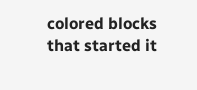colored blocks that started it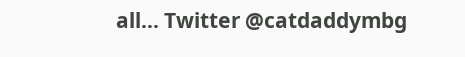all... Twitter @catdaddymbg